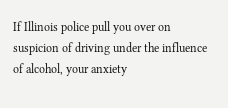If Illinois police pull you over on suspicion of driving under the influence of alcohol, your anxiety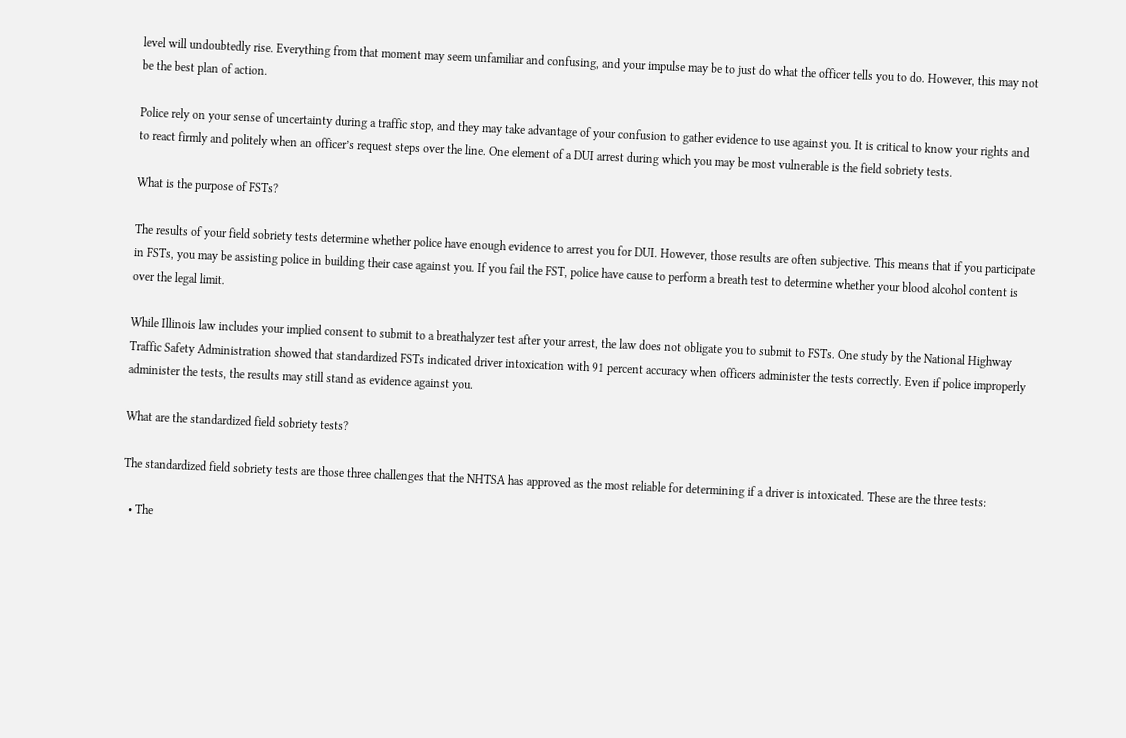level will undoubtedly rise. Everything from that moment may seem unfamiliar and confusing, and your impulse may be to just do what the officer tells you to do. However, this may not be the best plan of action.

Police rely on your sense of uncertainty during a traffic stop, and they may take advantage of your confusion to gather evidence to use against you. It is critical to know your rights and to react firmly and politely when an officer’s request steps over the line. One element of a DUI arrest during which you may be most vulnerable is the field sobriety tests.

What is the purpose of FSTs?

The results of your field sobriety tests determine whether police have enough evidence to arrest you for DUI. However, those results are often subjective. This means that if you participate in FSTs, you may be assisting police in building their case against you. If you fail the FST, police have cause to perform a breath test to determine whether your blood alcohol content is over the legal limit.

While Illinois law includes your implied consent to submit to a breathalyzer test after your arrest, the law does not obligate you to submit to FSTs. One study by the National Highway Traffic Safety Administration showed that standardized FSTs indicated driver intoxication with 91 percent accuracy when officers administer the tests correctly. Even if police improperly administer the tests, the results may still stand as evidence against you.

What are the standardized field sobriety tests?

The standardized field sobriety tests are those three challenges that the NHTSA has approved as the most reliable for determining if a driver is intoxicated. These are the three tests:

  • The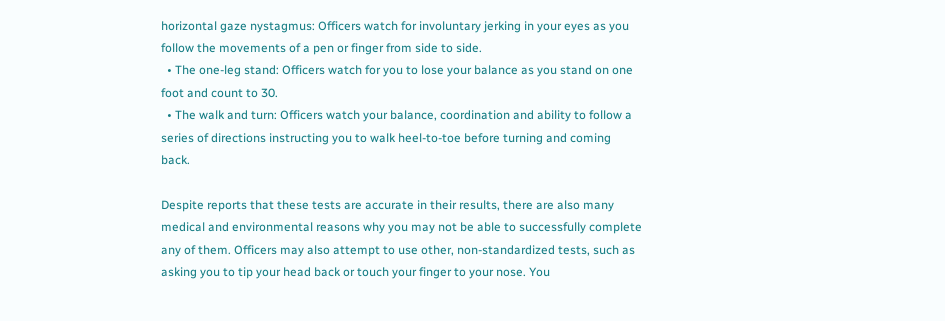horizontal gaze nystagmus: Officers watch for involuntary jerking in your eyes as you follow the movements of a pen or finger from side to side.
  • The one-leg stand: Officers watch for you to lose your balance as you stand on one foot and count to 30.
  • The walk and turn: Officers watch your balance, coordination and ability to follow a series of directions instructing you to walk heel-to-toe before turning and coming back.

Despite reports that these tests are accurate in their results, there are also many medical and environmental reasons why you may not be able to successfully complete any of them. Officers may also attempt to use other, non-standardized tests, such as asking you to tip your head back or touch your finger to your nose. You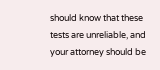should know that these tests are unreliable, and your attorney should be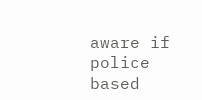aware if police based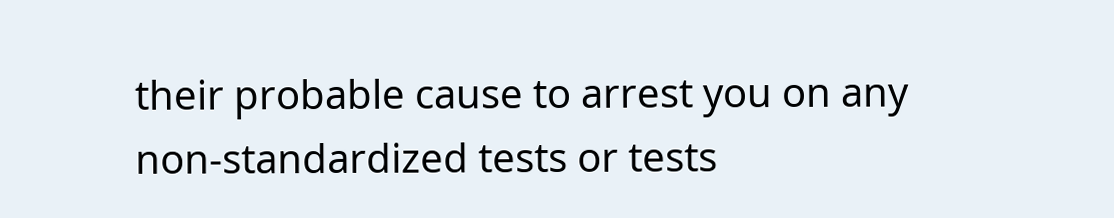their probable cause to arrest you on any non-standardized tests or tests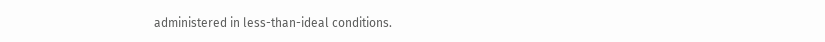administered in less-than-ideal conditions.